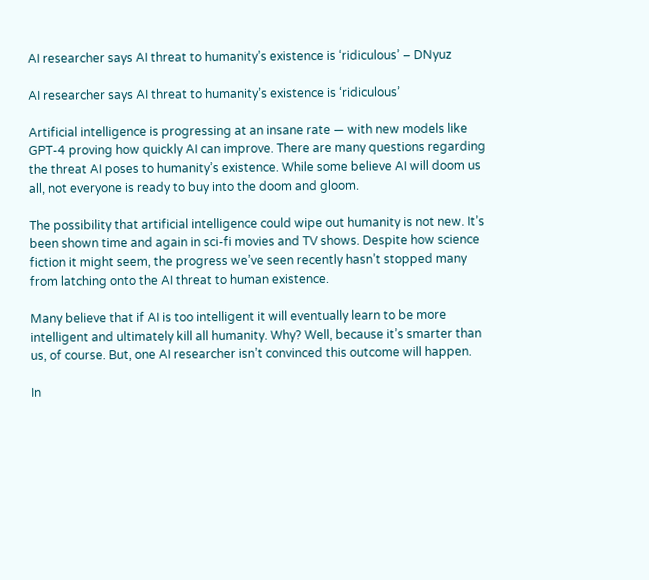AI researcher says AI threat to humanity’s existence is ‘ridiculous’ – DNyuz

AI researcher says AI threat to humanity’s existence is ‘ridiculous’

Artificial intelligence is progressing at an insane rate — with new models like GPT-4 proving how quickly AI can improve. There are many questions regarding the threat AI poses to humanity’s existence. While some believe AI will doom us all, not everyone is ready to buy into the doom and gloom.

The possibility that artificial intelligence could wipe out humanity is not new. It’s been shown time and again in sci-fi movies and TV shows. Despite how science fiction it might seem, the progress we’ve seen recently hasn’t stopped many from latching onto the AI threat to human existence.

Many believe that if AI is too intelligent it will eventually learn to be more intelligent and ultimately kill all humanity. Why? Well, because it’s smarter than us, of course. But, one AI researcher isn’t convinced this outcome will happen.

In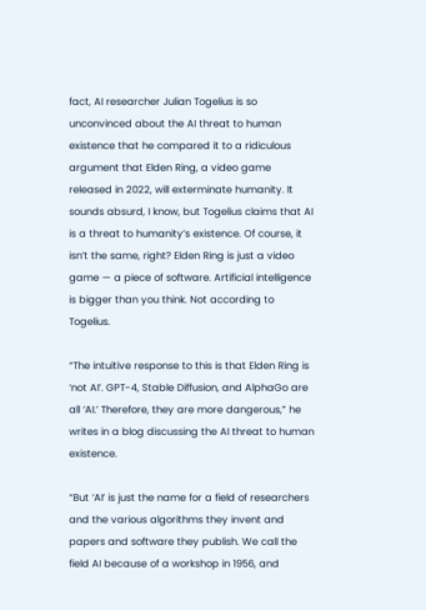fact, AI researcher Julian Togelius is so unconvinced about the AI threat to human existence that he compared it to a ridiculous argument that Elden Ring, a video game released in 2022, will exterminate humanity. It sounds absurd, I know, but Togelius claims that AI is a threat to humanity’s existence. Of course, it isn’t the same, right? Elden Ring is just a video game — a piece of software. Artificial intelligence is bigger than you think. Not according to Togelius.

“The intuitive response to this is that Elden Ring is ‘not AI’. GPT-4, Stable Diffusion, and AlphaGo are all ‘AI.’ Therefore, they are more dangerous,” he writes in a blog discussing the AI threat to human existence.

“But ‘AI’ is just the name for a field of researchers and the various algorithms they invent and papers and software they publish. We call the field AI because of a workshop in 1956, and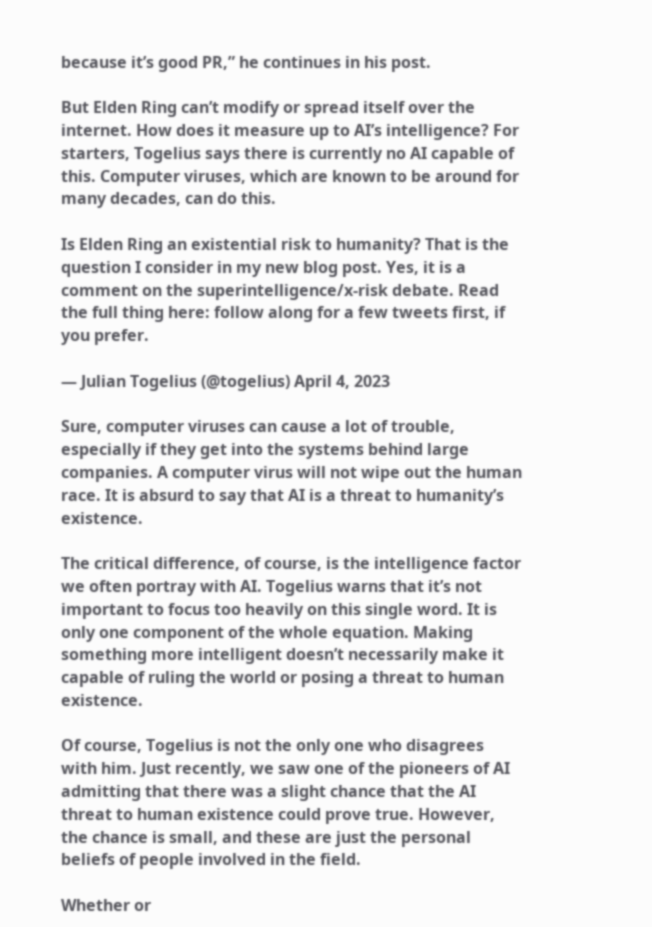because it’s good PR,” he continues in his post.

But Elden Ring can’t modify or spread itself over the internet. How does it measure up to AI’s intelligence? For starters, Togelius says there is currently no AI capable of this. Computer viruses, which are known to be around for many decades, can do this.

Is Elden Ring an existential risk to humanity? That is the question I consider in my new blog post. Yes, it is a comment on the superintelligence/x-risk debate. Read the full thing here: follow along for a few tweets first, if you prefer.

— Julian Togelius (@togelius) April 4, 2023

Sure, computer viruses can cause a lot of trouble, especially if they get into the systems behind large companies. A computer virus will not wipe out the human race. It is absurd to say that AI is a threat to humanity’s existence.

The critical difference, of course, is the intelligence factor we often portray with AI. Togelius warns that it’s not important to focus too heavily on this single word. It is only one component of the whole equation. Making something more intelligent doesn’t necessarily make it capable of ruling the world or posing a threat to human existence.

Of course, Togelius is not the only one who disagrees with him. Just recently, we saw one of the pioneers of AI admitting that there was a slight chance that the AI threat to human existence could prove true. However, the chance is small, and these are just the personal beliefs of people involved in the field.

Whether or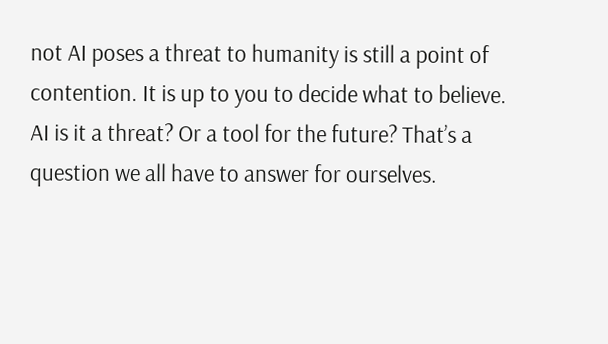not AI poses a threat to humanity is still a point of contention. It is up to you to decide what to believe. AI is it a threat? Or a tool for the future? That’s a question we all have to answer for ourselves.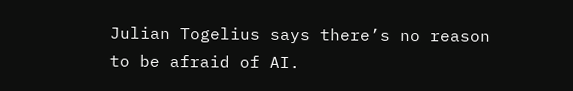Julian Togelius says there’s no reason to be afraid of AI.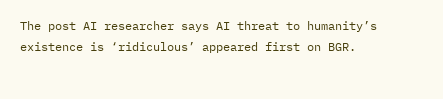The post AI researcher says AI threat to humanity’s existence is ‘ridiculous’ appeared first on BGR.